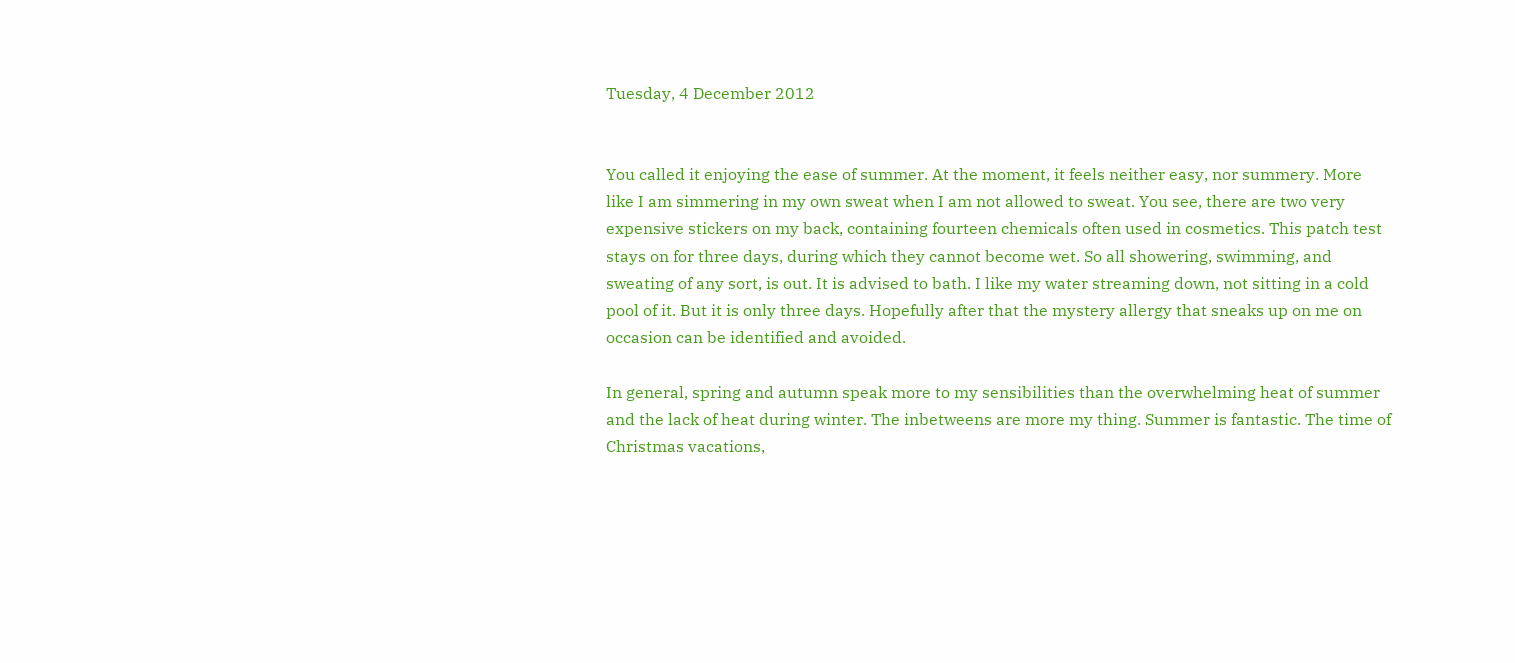Tuesday, 4 December 2012


You called it enjoying the ease of summer. At the moment, it feels neither easy, nor summery. More like I am simmering in my own sweat when I am not allowed to sweat. You see, there are two very expensive stickers on my back, containing fourteen chemicals often used in cosmetics. This patch test stays on for three days, during which they cannot become wet. So all showering, swimming, and sweating of any sort, is out. It is advised to bath. I like my water streaming down, not sitting in a cold pool of it. But it is only three days. Hopefully after that the mystery allergy that sneaks up on me on occasion can be identified and avoided.

In general, spring and autumn speak more to my sensibilities than the overwhelming heat of summer and the lack of heat during winter. The inbetweens are more my thing. Summer is fantastic. The time of Christmas vacations,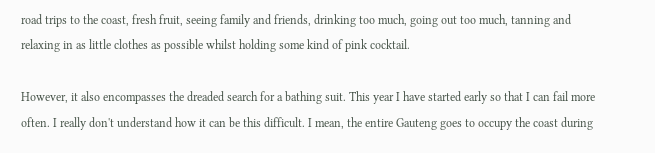road trips to the coast, fresh fruit, seeing family and friends, drinking too much, going out too much, tanning and relaxing in as little clothes as possible whilst holding some kind of pink cocktail.

However, it also encompasses the dreaded search for a bathing suit. This year I have started early so that I can fail more often. I really don't understand how it can be this difficult. I mean, the entire Gauteng goes to occupy the coast during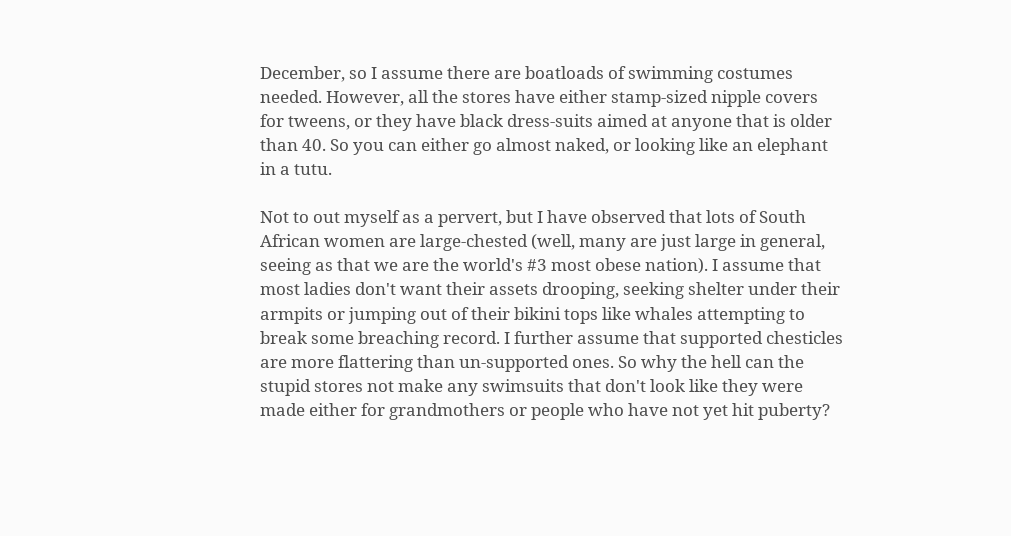December, so I assume there are boatloads of swimming costumes needed. However, all the stores have either stamp-sized nipple covers for tweens, or they have black dress-suits aimed at anyone that is older than 40. So you can either go almost naked, or looking like an elephant in a tutu.

Not to out myself as a pervert, but I have observed that lots of South African women are large-chested (well, many are just large in general, seeing as that we are the world's #3 most obese nation). I assume that most ladies don't want their assets drooping, seeking shelter under their armpits or jumping out of their bikini tops like whales attempting to break some breaching record. I further assume that supported chesticles are more flattering than un-supported ones. So why the hell can the stupid stores not make any swimsuits that don't look like they were made either for grandmothers or people who have not yet hit puberty?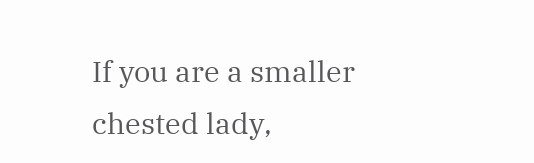If you are a smaller chested lady,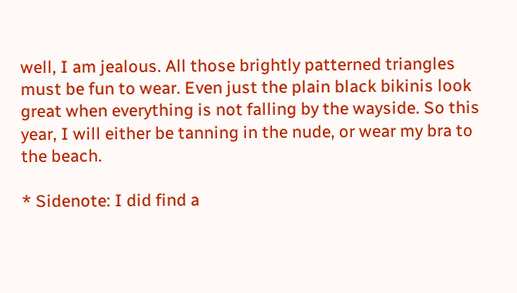well, I am jealous. All those brightly patterned triangles must be fun to wear. Even just the plain black bikinis look great when everything is not falling by the wayside. So this year, I will either be tanning in the nude, or wear my bra to the beach.

* Sidenote: I did find a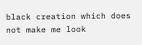black creation which does not make me look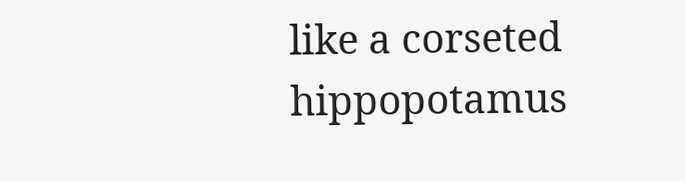like a corseted hippopotamus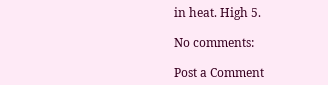in heat. High 5.

No comments:

Post a Comment